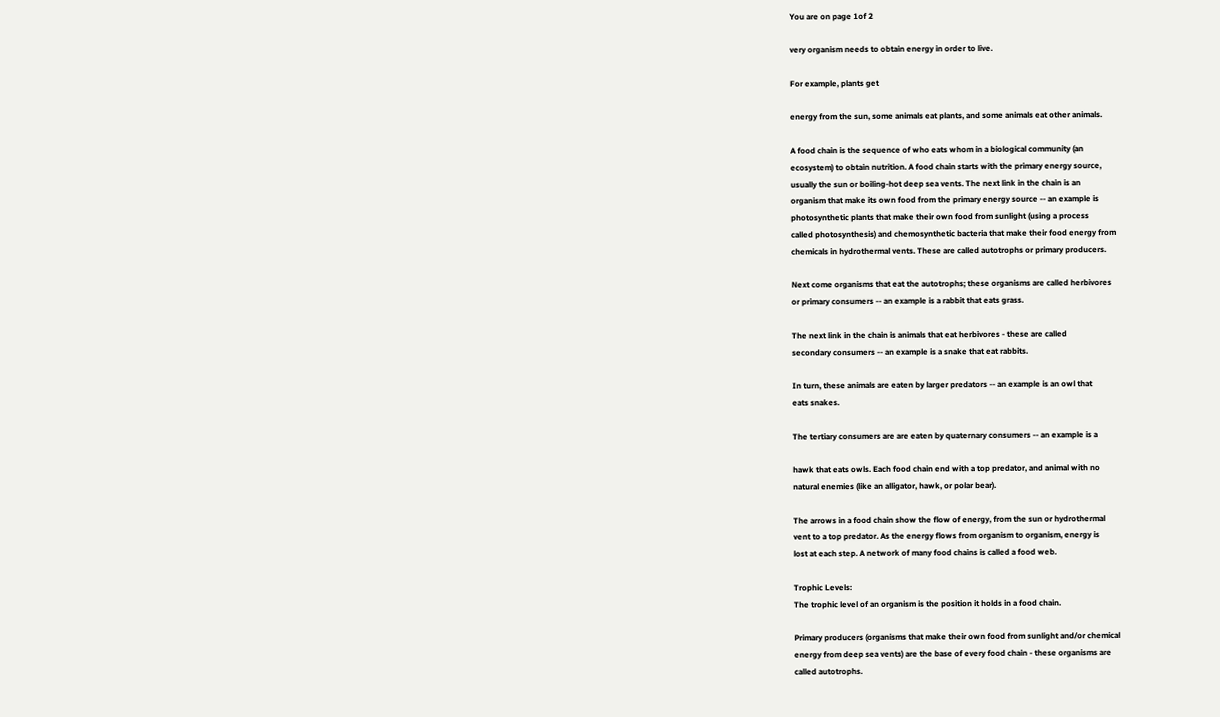You are on page 1of 2

very organism needs to obtain energy in order to live.

For example, plants get

energy from the sun, some animals eat plants, and some animals eat other animals.

A food chain is the sequence of who eats whom in a biological community (an
ecosystem) to obtain nutrition. A food chain starts with the primary energy source,
usually the sun or boiling-hot deep sea vents. The next link in the chain is an
organism that make its own food from the primary energy source -- an example is
photosynthetic plants that make their own food from sunlight (using a process
called photosynthesis) and chemosynthetic bacteria that make their food energy from
chemicals in hydrothermal vents. These are called autotrophs or primary producers.

Next come organisms that eat the autotrophs; these organisms are called herbivores
or primary consumers -- an example is a rabbit that eats grass.

The next link in the chain is animals that eat herbivores - these are called
secondary consumers -- an example is a snake that eat rabbits.

In turn, these animals are eaten by larger predators -- an example is an owl that
eats snakes.

The tertiary consumers are are eaten by quaternary consumers -- an example is a

hawk that eats owls. Each food chain end with a top predator, and animal with no
natural enemies (like an alligator, hawk, or polar bear).

The arrows in a food chain show the flow of energy, from the sun or hydrothermal
vent to a top predator. As the energy flows from organism to organism, energy is
lost at each step. A network of many food chains is called a food web.

Trophic Levels:
The trophic level of an organism is the position it holds in a food chain.

Primary producers (organisms that make their own food from sunlight and/or chemical
energy from deep sea vents) are the base of every food chain - these organisms are
called autotrophs.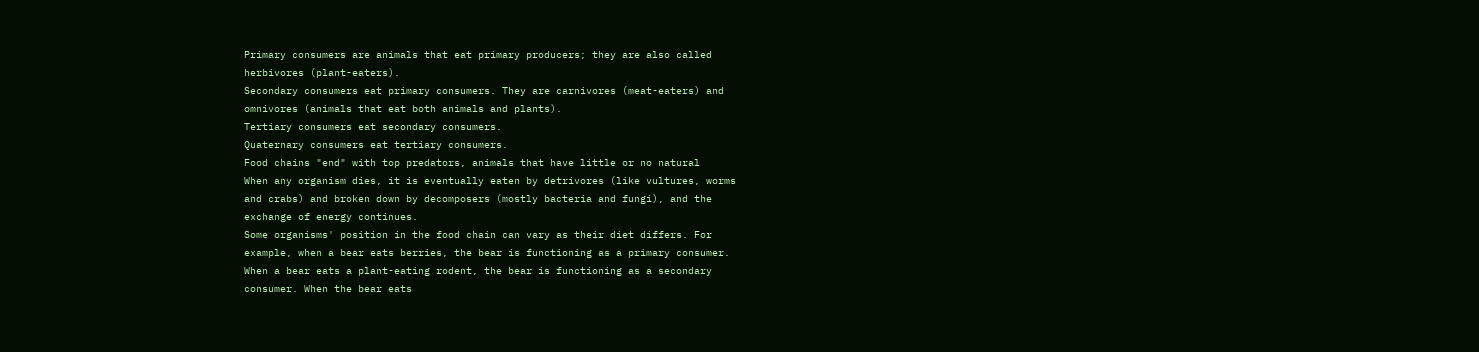Primary consumers are animals that eat primary producers; they are also called
herbivores (plant-eaters).
Secondary consumers eat primary consumers. They are carnivores (meat-eaters) and
omnivores (animals that eat both animals and plants).
Tertiary consumers eat secondary consumers.
Quaternary consumers eat tertiary consumers.
Food chains "end" with top predators, animals that have little or no natural
When any organism dies, it is eventually eaten by detrivores (like vultures, worms
and crabs) and broken down by decomposers (mostly bacteria and fungi), and the
exchange of energy continues.
Some organisms' position in the food chain can vary as their diet differs. For
example, when a bear eats berries, the bear is functioning as a primary consumer.
When a bear eats a plant-eating rodent, the bear is functioning as a secondary
consumer. When the bear eats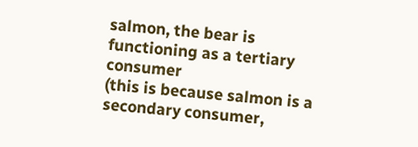salmon, the bear is functioning as a tertiary consumer
(this is because salmon is a secondary consumer,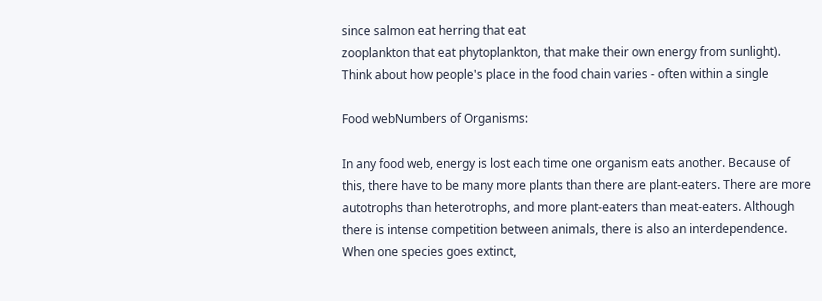since salmon eat herring that eat
zooplankton that eat phytoplankton, that make their own energy from sunlight).
Think about how people's place in the food chain varies - often within a single

Food webNumbers of Organisms:

In any food web, energy is lost each time one organism eats another. Because of
this, there have to be many more plants than there are plant-eaters. There are more
autotrophs than heterotrophs, and more plant-eaters than meat-eaters. Although
there is intense competition between animals, there is also an interdependence.
When one species goes extinct,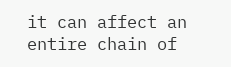it can affect an entire chain of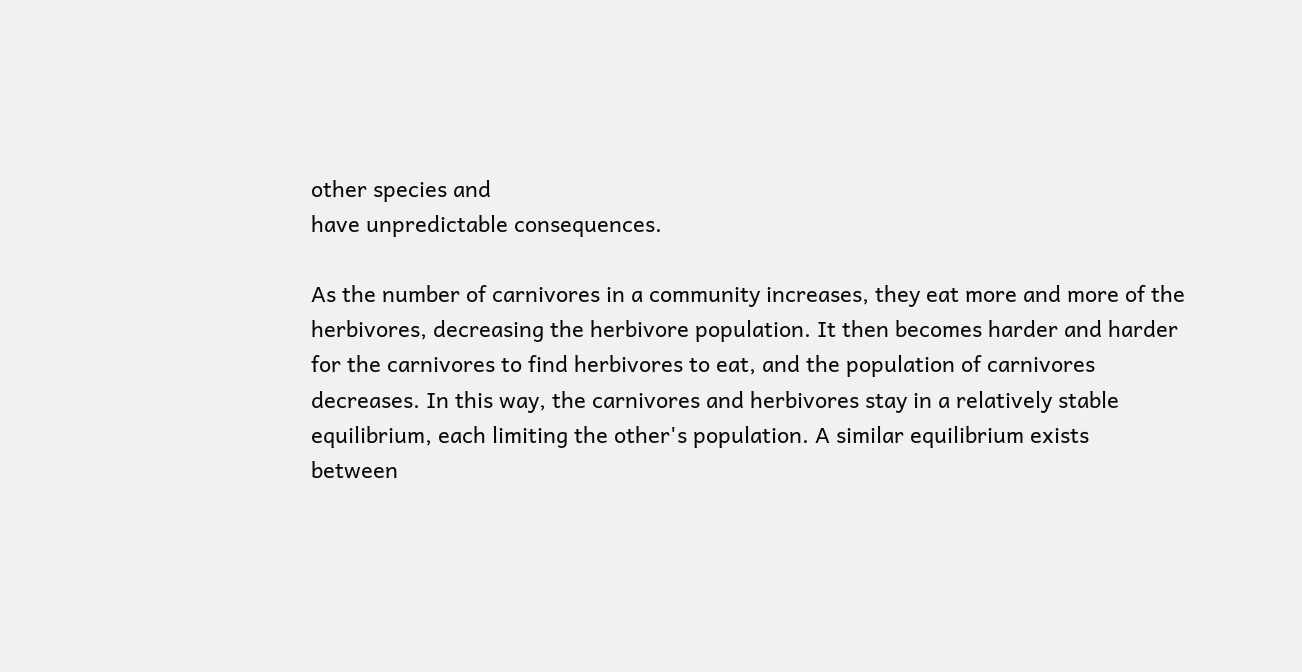other species and
have unpredictable consequences.

As the number of carnivores in a community increases, they eat more and more of the
herbivores, decreasing the herbivore population. It then becomes harder and harder
for the carnivores to find herbivores to eat, and the population of carnivores
decreases. In this way, the carnivores and herbivores stay in a relatively stable
equilibrium, each limiting the other's population. A similar equilibrium exists
between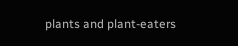plants and plant-eaters